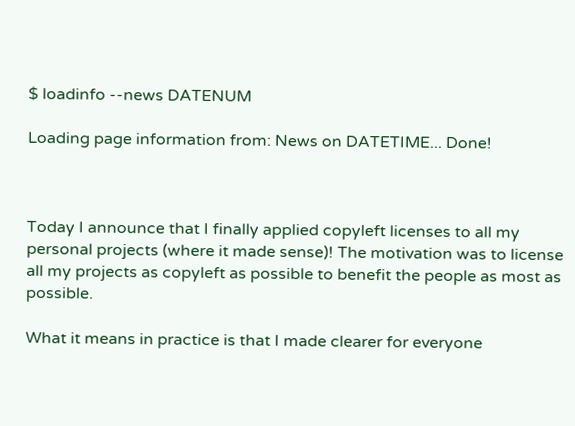$ loadinfo --news DATENUM

Loading page information from: News on DATETIME... Done!



Today I announce that I finally applied copyleft licenses to all my personal projects (where it made sense)! The motivation was to license all my projects as copyleft as possible to benefit the people as most as possible.

What it means in practice is that I made clearer for everyone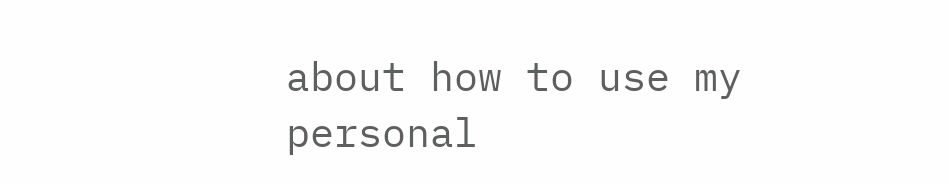about how to use my personal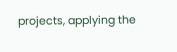projects, applying the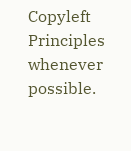Copyleft Principles whenever possible.